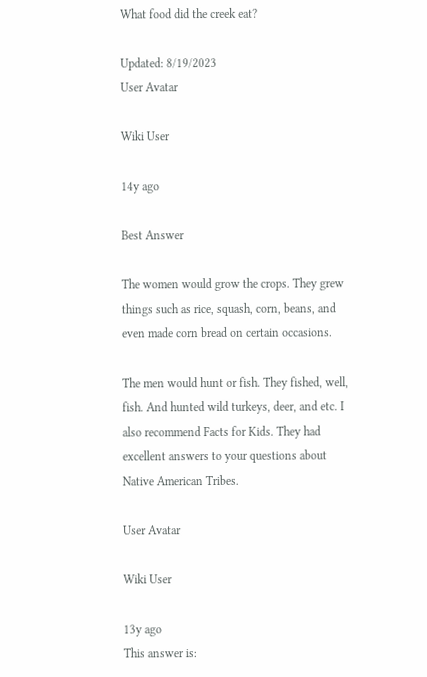What food did the creek eat?

Updated: 8/19/2023
User Avatar

Wiki User

14y ago

Best Answer

The women would grow the crops. They grew things such as rice, squash, corn, beans, and even made corn bread on certain occasions.

The men would hunt or fish. They fished, well, fish. And hunted wild turkeys, deer, and etc. I also recommend Facts for Kids. They had excellent answers to your questions about Native American Tribes.

User Avatar

Wiki User

13y ago
This answer is: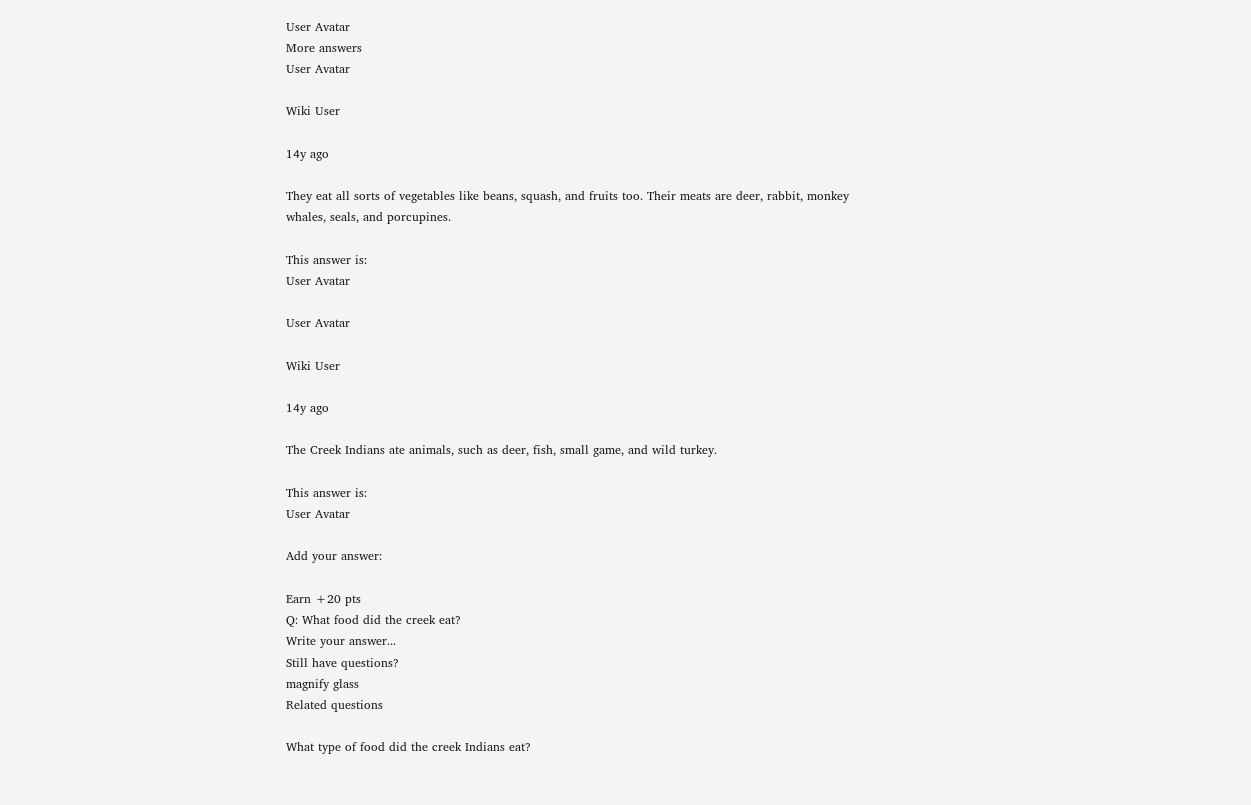User Avatar
More answers
User Avatar

Wiki User

14y ago

They eat all sorts of vegetables like beans, squash, and fruits too. Their meats are deer, rabbit, monkey whales, seals, and porcupines.

This answer is:
User Avatar

User Avatar

Wiki User

14y ago

The Creek Indians ate animals, such as deer, fish, small game, and wild turkey.

This answer is:
User Avatar

Add your answer:

Earn +20 pts
Q: What food did the creek eat?
Write your answer...
Still have questions?
magnify glass
Related questions

What type of food did the creek Indians eat?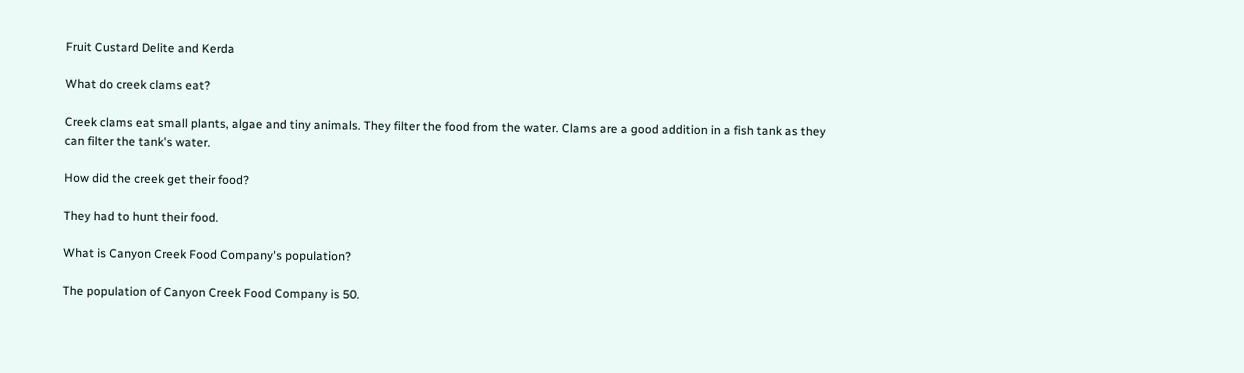Fruit Custard Delite and Kerda

What do creek clams eat?

Creek clams eat small plants, algae and tiny animals. They filter the food from the water. Clams are a good addition in a fish tank as they can filter the tank's water.

How did the creek get their food?

They had to hunt their food.

What is Canyon Creek Food Company's population?

The population of Canyon Creek Food Company is 50.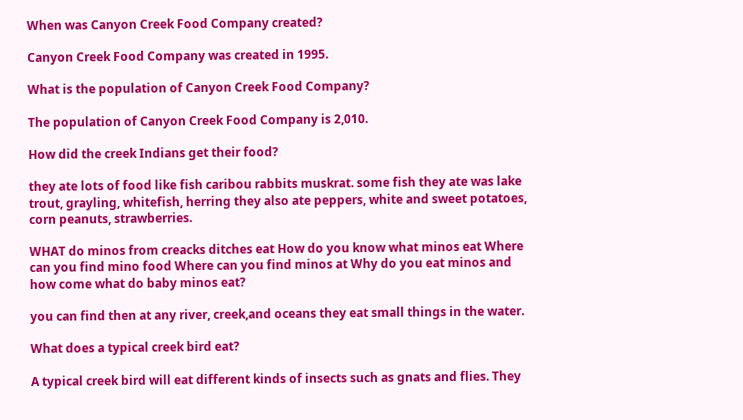When was Canyon Creek Food Company created?

Canyon Creek Food Company was created in 1995.

What is the population of Canyon Creek Food Company?

The population of Canyon Creek Food Company is 2,010.

How did the creek Indians get their food?

they ate lots of food like fish caribou rabbits muskrat. some fish they ate was lake trout, grayling, whitefish, herring they also ate peppers, white and sweet potatoes, corn peanuts, strawberries.

WHAT do minos from creacks ditches eat How do you know what minos eat Where can you find mino food Where can you find minos at Why do you eat minos and how come what do baby minos eat?

you can find then at any river, creek,and oceans they eat small things in the water.

What does a typical creek bird eat?

A typical creek bird will eat different kinds of insects such as gnats and flies. They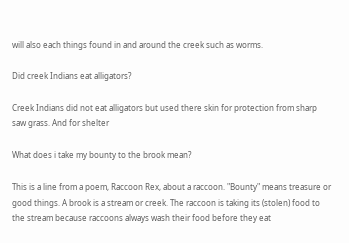will also each things found in and around the creek such as worms.

Did creek Indians eat alligators?

Creek Indians did not eat alligators but used there skin for protection from sharp saw grass. And for shelter

What does i take my bounty to the brook mean?

This is a line from a poem, Raccoon Rex, about a raccoon. "Bounty" means treasure or good things. A brook is a stream or creek. The raccoon is taking its (stolen) food to the stream because raccoons always wash their food before they eat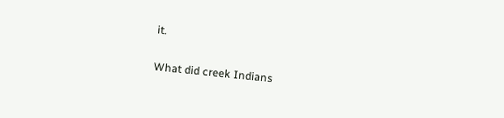it.

What did creek Indians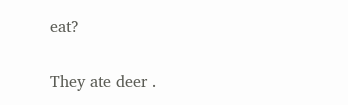eat?

They ate deer .